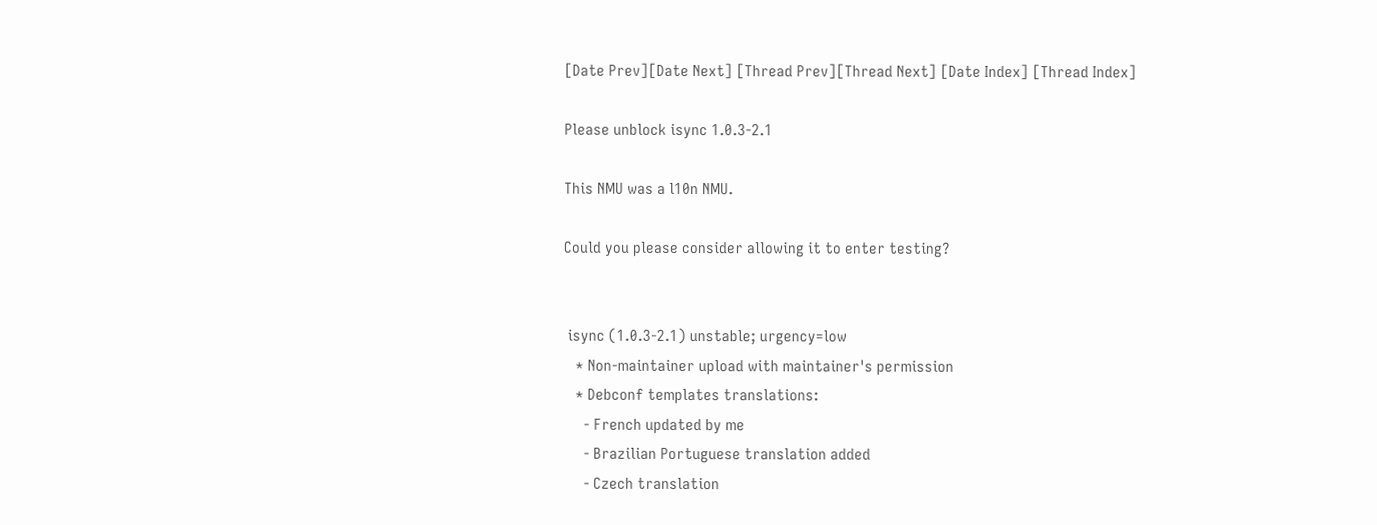[Date Prev][Date Next] [Thread Prev][Thread Next] [Date Index] [Thread Index]

Please unblock isync 1.0.3-2.1

This NMU was a l10n NMU.

Could you please consider allowing it to enter testing?


 isync (1.0.3-2.1) unstable; urgency=low
   * Non-maintainer upload with maintainer's permission
   * Debconf templates translations:
     - French updated by me
     - Brazilian Portuguese translation added
     - Czech translation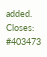added. Closes: #403473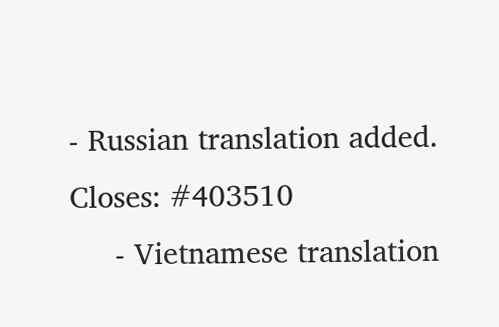- Russian translation added. Closes: #403510
     - Vietnamese translation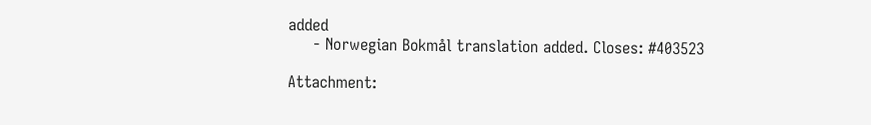added
     - Norwegian Bokmål translation added. Closes: #403523

Attachment: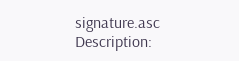signature.asc
Description: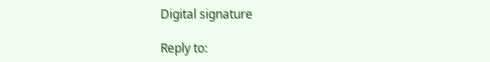Digital signature

Reply to: